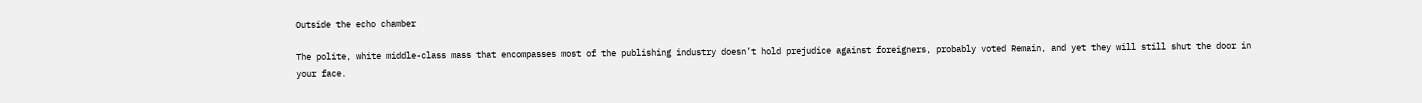Outside the echo chamber

The polite, white middle-class mass that encompasses most of the publishing industry doesn’t hold prejudice against foreigners, probably voted Remain, and yet they will still shut the door in your face.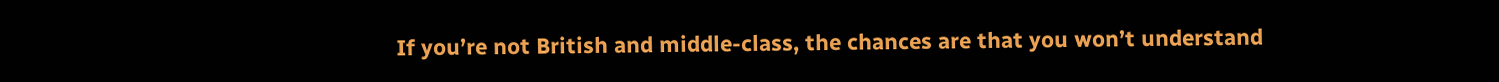If you’re not British and middle-class, the chances are that you won’t understand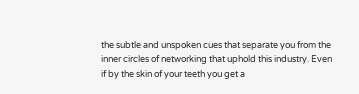the subtle and unspoken cues that separate you from the inner circles of networking that uphold this industry. Even if by the skin of your teeth you get a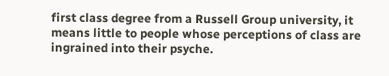first class degree from a Russell Group university, it means little to people whose perceptions of class are ingrained into their psyche.